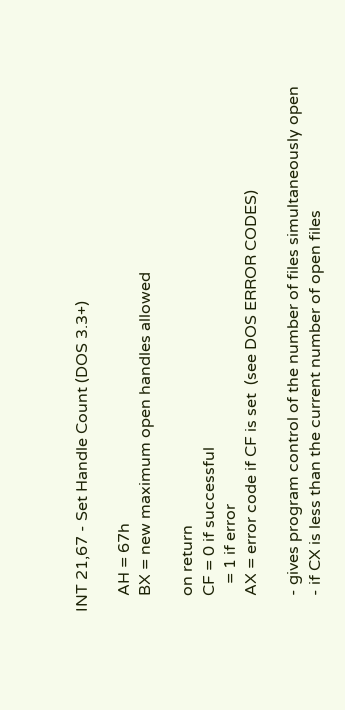INT 21,67 - Set Handle Count (DOS 3.3+)

    AH = 67h
    BX = new maximum open handles allowed

    on return
    CF = 0 if successful
       = 1 if error
    AX = error code if CF is set  (see DOS ERROR CODES)

    - gives program control of the number of files simultaneously open
    - if CX is less than the current number of open files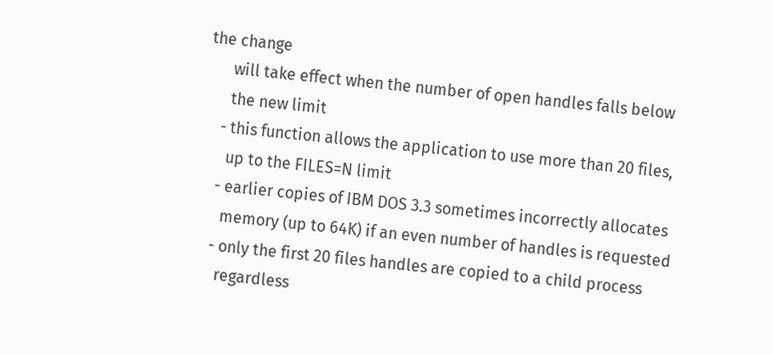the change
      will take effect when the number of open handles falls below
      the new limit
    - this function allows the application to use more than 20 files,
      up to the FILES=N limit
    - earlier copies of IBM DOS 3.3 sometimes incorrectly allocates
      memory (up to 64K) if an even number of handles is requested
    - only the first 20 files handles are copied to a child process
      regardless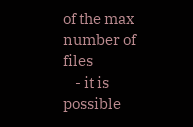of the max number of files
    - it is possible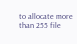to allocate more than 255 file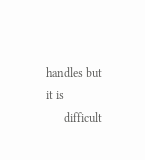handles but it is
      difficult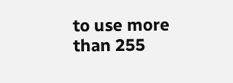to use more than 255